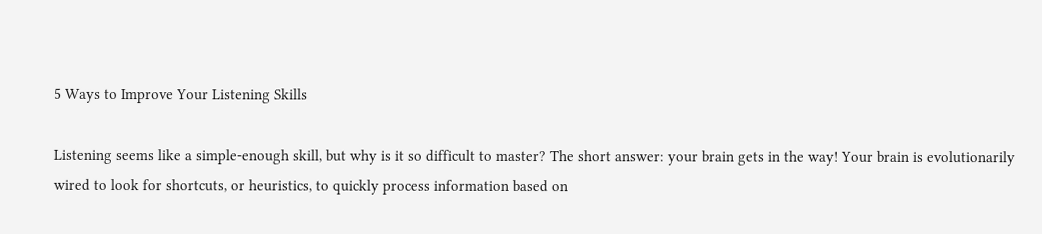5 Ways to Improve Your Listening Skills

Listening seems like a simple-enough skill, but why is it so difficult to master? The short answer: your brain gets in the way! Your brain is evolutionarily wired to look for shortcuts, or heuristics, to quickly process information based on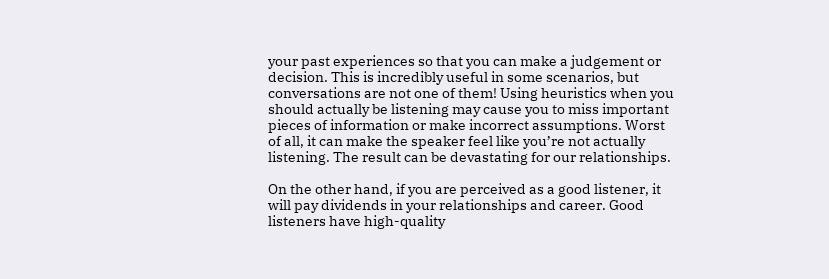your past experiences so that you can make a judgement or decision. This is incredibly useful in some scenarios, but conversations are not one of them! Using heuristics when you should actually be listening may cause you to miss important pieces of information or make incorrect assumptions. Worst of all, it can make the speaker feel like you’re not actually listening. The result can be devastating for our relationships.

On the other hand, if you are perceived as a good listener, it will pay dividends in your relationships and career. Good listeners have high-quality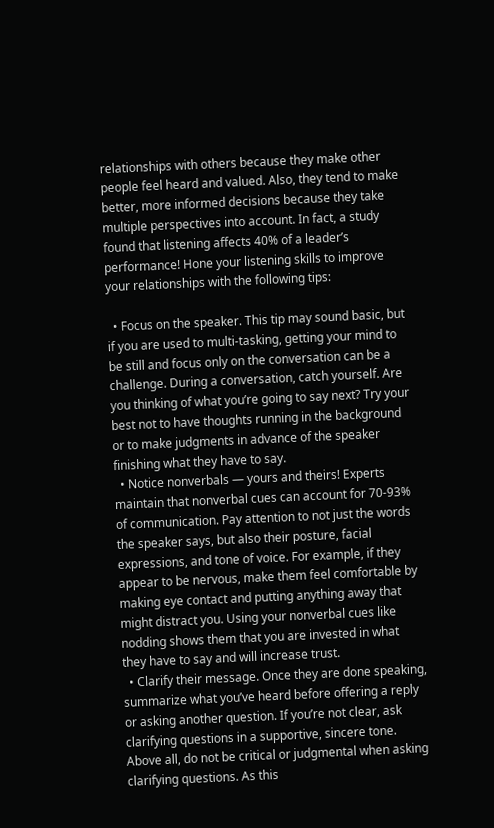relationships with others because they make other people feel heard and valued. Also, they tend to make better, more informed decisions because they take multiple perspectives into account. In fact, a study found that listening affects 40% of a leader’s performance! Hone your listening skills to improve your relationships with the following tips:

  • Focus on the speaker. This tip may sound basic, but if you are used to multi-tasking, getting your mind to be still and focus only on the conversation can be a challenge. During a conversation, catch yourself. Are you thinking of what you’re going to say next? Try your best not to have thoughts running in the background or to make judgments in advance of the speaker finishing what they have to say.
  • Notice nonverbals — yours and theirs! Experts maintain that nonverbal cues can account for 70-93% of communication. Pay attention to not just the words the speaker says, but also their posture, facial expressions, and tone of voice. For example, if they appear to be nervous, make them feel comfortable by making eye contact and putting anything away that might distract you. Using your nonverbal cues like nodding shows them that you are invested in what they have to say and will increase trust.
  • Clarify their message. Once they are done speaking, summarize what you’ve heard before offering a reply or asking another question. If you’re not clear, ask clarifying questions in a supportive, sincere tone. Above all, do not be critical or judgmental when asking clarifying questions. As this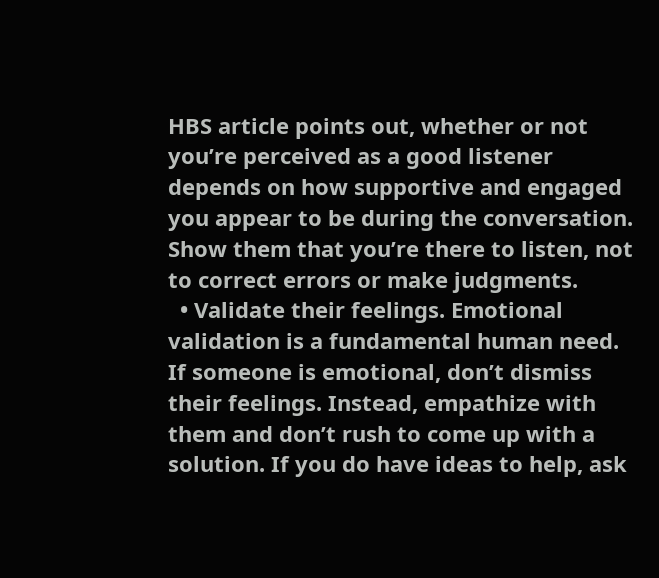HBS article points out, whether or not you’re perceived as a good listener depends on how supportive and engaged you appear to be during the conversation. Show them that you’re there to listen, not to correct errors or make judgments.
  • Validate their feelings. Emotional validation is a fundamental human need. If someone is emotional, don’t dismiss their feelings. Instead, empathize with them and don’t rush to come up with a solution. If you do have ideas to help, ask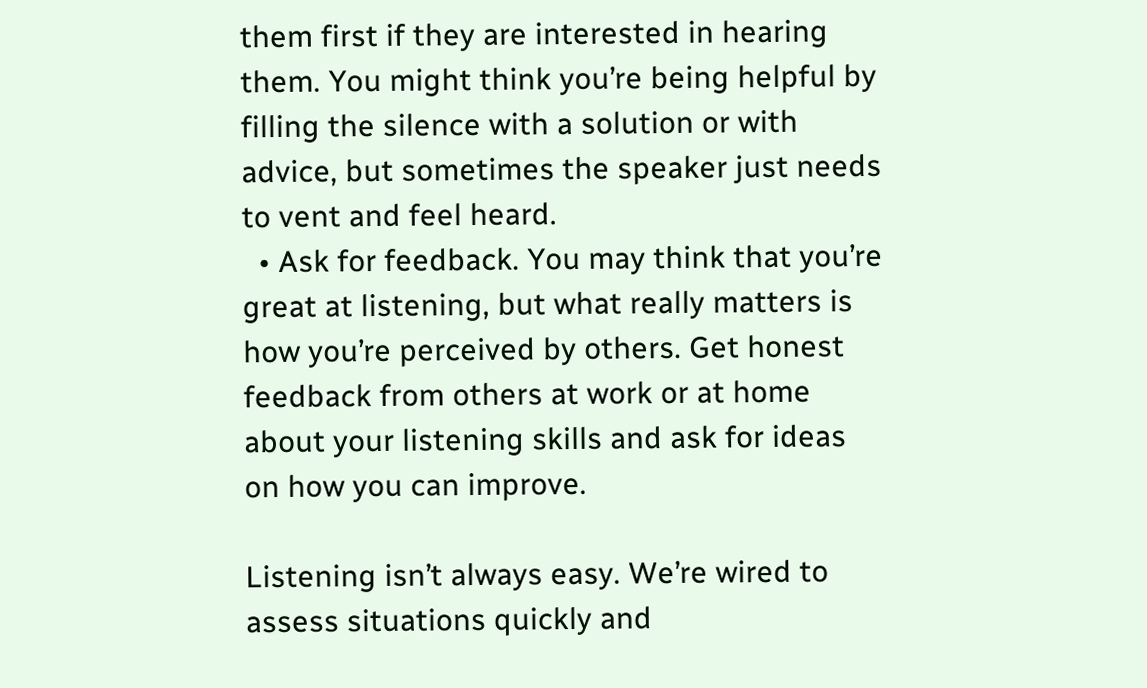them first if they are interested in hearing them. You might think you’re being helpful by filling the silence with a solution or with advice, but sometimes the speaker just needs to vent and feel heard.
  • Ask for feedback. You may think that you’re great at listening, but what really matters is how you’re perceived by others. Get honest feedback from others at work or at home about your listening skills and ask for ideas on how you can improve.

Listening isn’t always easy. We’re wired to assess situations quickly and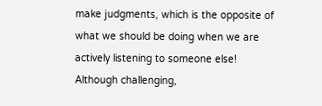make judgments, which is the opposite of what we should be doing when we are actively listening to someone else! Although challenging,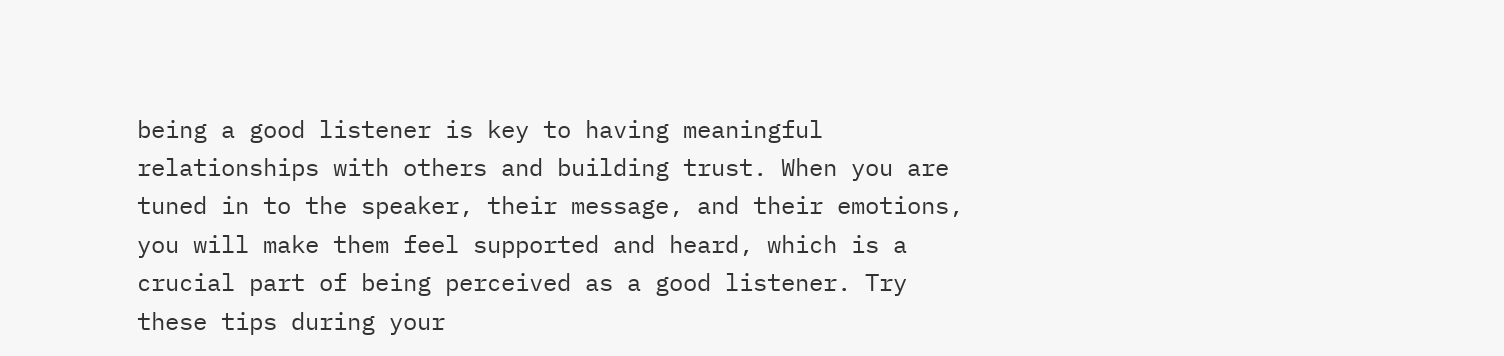being a good listener is key to having meaningful relationships with others and building trust. When you are tuned in to the speaker, their message, and their emotions, you will make them feel supported and heard, which is a crucial part of being perceived as a good listener. Try these tips during your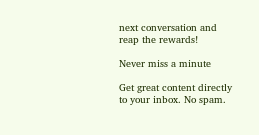next conversation and reap the rewards!

Never miss a minute

Get great content directly to your inbox. No spam.